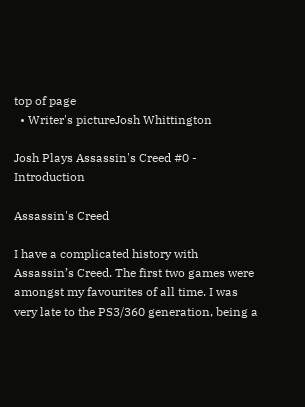top of page
  • Writer's pictureJosh Whittington

Josh Plays Assassin's Creed #0 - Introduction

Assassin's Creed

I have a complicated history with Assassin’s Creed. The first two games were amongst my favourites of all time. I was very late to the PS3/360 generation, being a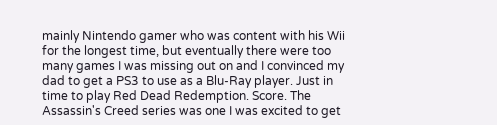mainly Nintendo gamer who was content with his Wii for the longest time, but eventually there were too many games I was missing out on and I convinced my dad to get a PS3 to use as a Blu-Ray player. Just in time to play Red Dead Redemption. Score. The Assassin's Creed series was one I was excited to get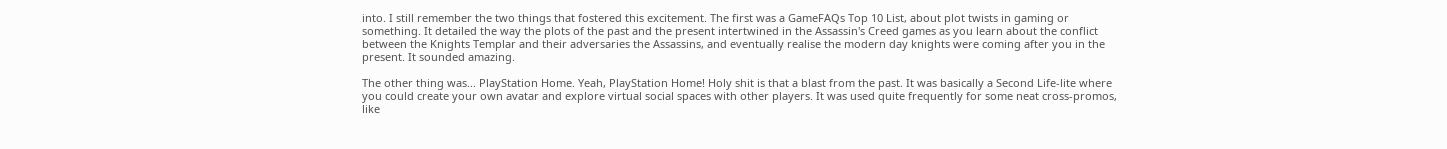into. I still remember the two things that fostered this excitement. The first was a GameFAQs Top 10 List, about plot twists in gaming or something. It detailed the way the plots of the past and the present intertwined in the Assassin's Creed games as you learn about the conflict between the Knights Templar and their adversaries the Assassins, and eventually realise the modern day knights were coming after you in the present. It sounded amazing.

The other thing was... PlayStation Home. Yeah, PlayStation Home! Holy shit is that a blast from the past. It was basically a Second Life-lite where you could create your own avatar and explore virtual social spaces with other players. It was used quite frequently for some neat cross-promos, like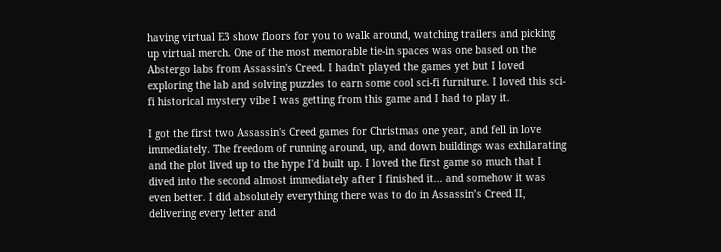having virtual E3 show floors for you to walk around, watching trailers and picking up virtual merch. One of the most memorable tie-in spaces was one based on the Abstergo labs from Assassin's Creed. I hadn't played the games yet but I loved exploring the lab and solving puzzles to earn some cool sci-fi furniture. I loved this sci-fi historical mystery vibe I was getting from this game and I had to play it.

I got the first two Assassin's Creed games for Christmas one year, and fell in love immediately. The freedom of running around, up, and down buildings was exhilarating and the plot lived up to the hype I'd built up. I loved the first game so much that I dived into the second almost immediately after I finished it... and somehow it was even better. I did absolutely everything there was to do in Assassin’s Creed II, delivering every letter and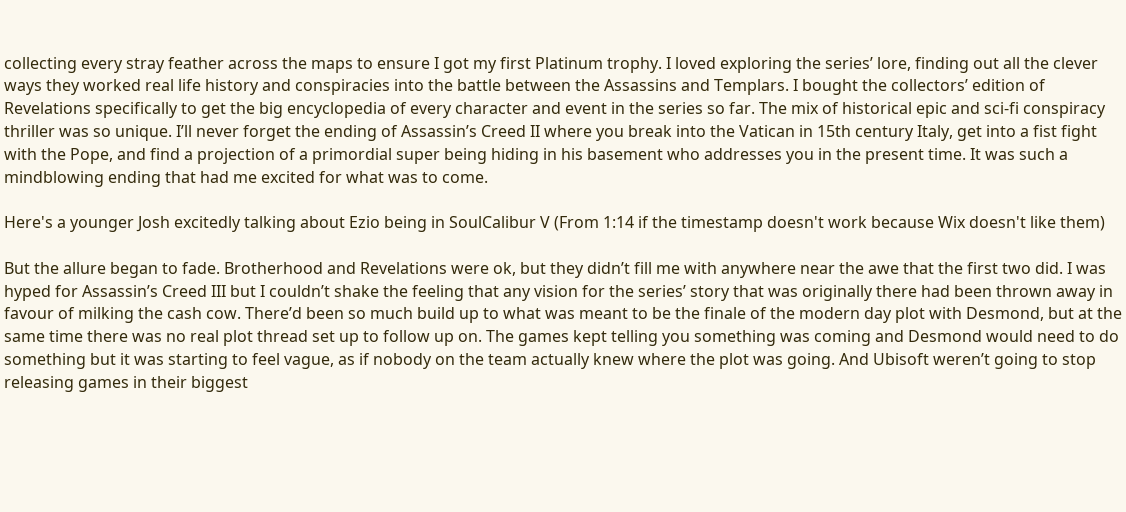collecting every stray feather across the maps to ensure I got my first Platinum trophy. I loved exploring the series’ lore, finding out all the clever ways they worked real life history and conspiracies into the battle between the Assassins and Templars. I bought the collectors’ edition of Revelations specifically to get the big encyclopedia of every character and event in the series so far. The mix of historical epic and sci-fi conspiracy thriller was so unique. I’ll never forget the ending of Assassin’s Creed II where you break into the Vatican in 15th century Italy, get into a fist fight with the Pope, and find a projection of a primordial super being hiding in his basement who addresses you in the present time. It was such a mindblowing ending that had me excited for what was to come.

Here's a younger Josh excitedly talking about Ezio being in SoulCalibur V (From 1:14 if the timestamp doesn't work because Wix doesn't like them)

But the allure began to fade. Brotherhood and Revelations were ok, but they didn’t fill me with anywhere near the awe that the first two did. I was hyped for Assassin’s Creed III but I couldn’t shake the feeling that any vision for the series’ story that was originally there had been thrown away in favour of milking the cash cow. There’d been so much build up to what was meant to be the finale of the modern day plot with Desmond, but at the same time there was no real plot thread set up to follow up on. The games kept telling you something was coming and Desmond would need to do something but it was starting to feel vague, as if nobody on the team actually knew where the plot was going. And Ubisoft weren’t going to stop releasing games in their biggest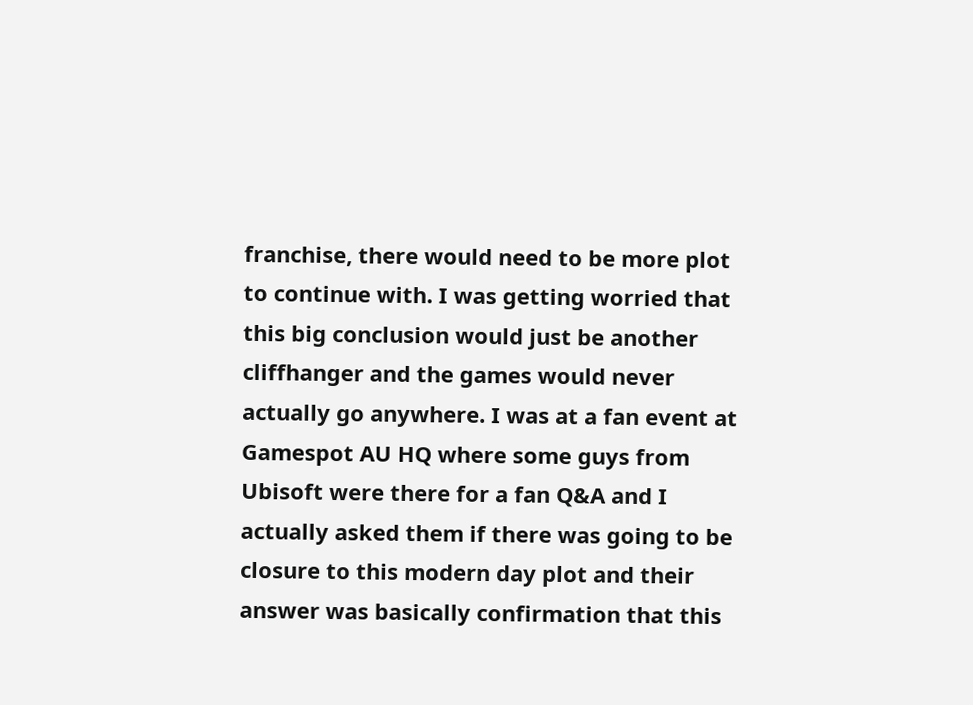franchise, there would need to be more plot to continue with. I was getting worried that this big conclusion would just be another cliffhanger and the games would never actually go anywhere. I was at a fan event at Gamespot AU HQ where some guys from Ubisoft were there for a fan Q&A and I actually asked them if there was going to be closure to this modern day plot and their answer was basically confirmation that this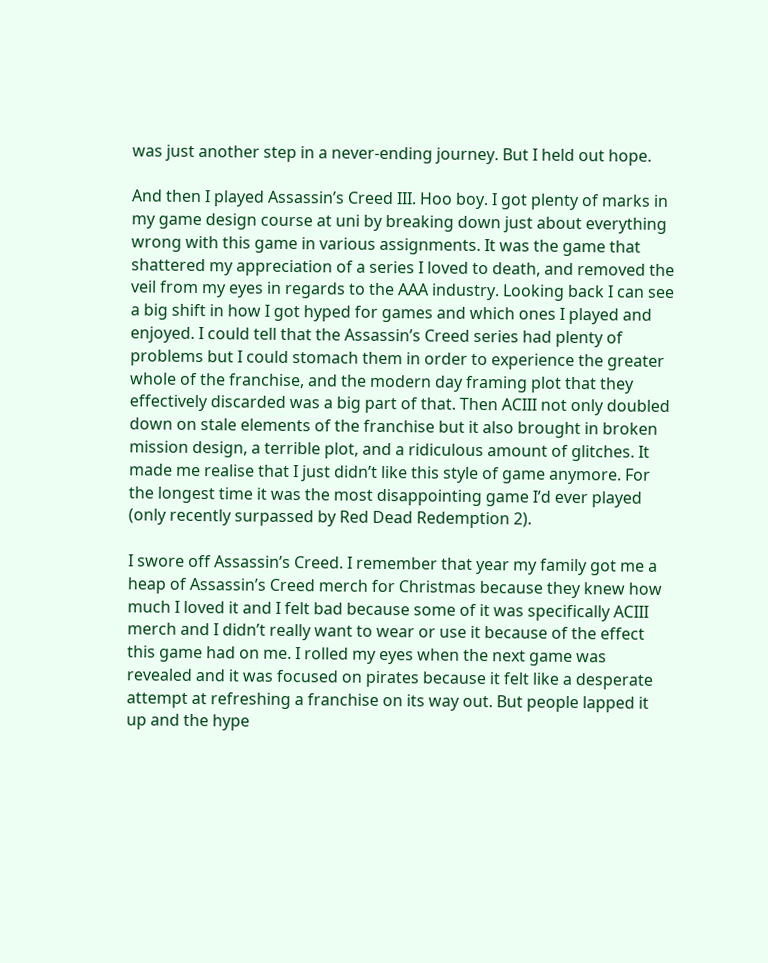was just another step in a never-ending journey. But I held out hope.

And then I played Assassin’s Creed III. Hoo boy. I got plenty of marks in my game design course at uni by breaking down just about everything wrong with this game in various assignments. It was the game that shattered my appreciation of a series I loved to death, and removed the veil from my eyes in regards to the AAA industry. Looking back I can see a big shift in how I got hyped for games and which ones I played and enjoyed. I could tell that the Assassin’s Creed series had plenty of problems but I could stomach them in order to experience the greater whole of the franchise, and the modern day framing plot that they effectively discarded was a big part of that. Then ACIII not only doubled down on stale elements of the franchise but it also brought in broken mission design, a terrible plot, and a ridiculous amount of glitches. It made me realise that I just didn’t like this style of game anymore. For the longest time it was the most disappointing game I’d ever played (only recently surpassed by Red Dead Redemption 2).

I swore off Assassin’s Creed. I remember that year my family got me a heap of Assassin’s Creed merch for Christmas because they knew how much I loved it and I felt bad because some of it was specifically ACIII merch and I didn’t really want to wear or use it because of the effect this game had on me. I rolled my eyes when the next game was revealed and it was focused on pirates because it felt like a desperate attempt at refreshing a franchise on its way out. But people lapped it up and the hype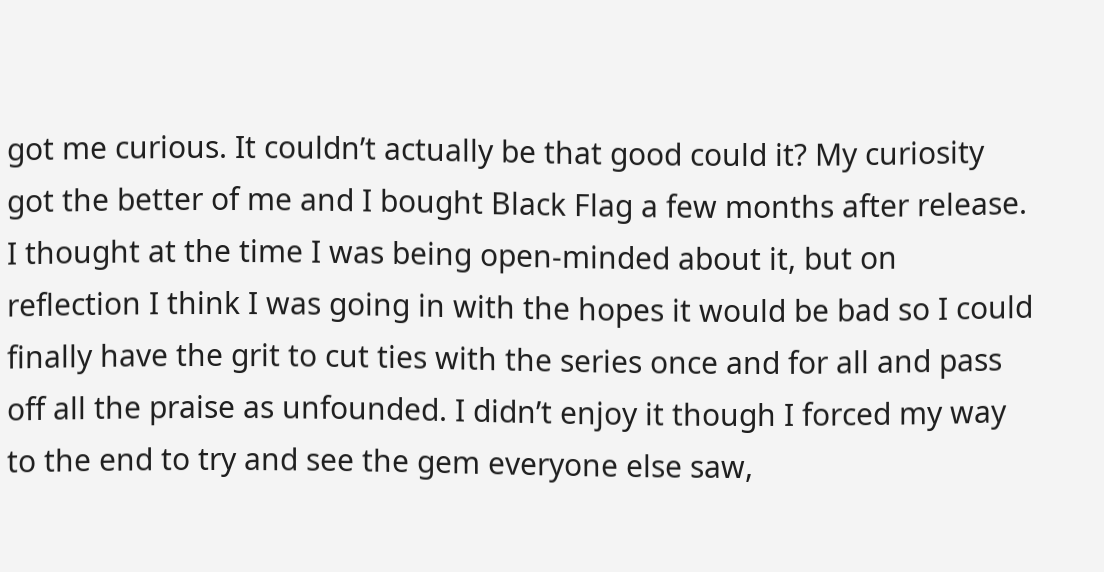got me curious. It couldn’t actually be that good could it? My curiosity got the better of me and I bought Black Flag a few months after release. I thought at the time I was being open-minded about it, but on reflection I think I was going in with the hopes it would be bad so I could finally have the grit to cut ties with the series once and for all and pass off all the praise as unfounded. I didn’t enjoy it though I forced my way to the end to try and see the gem everyone else saw,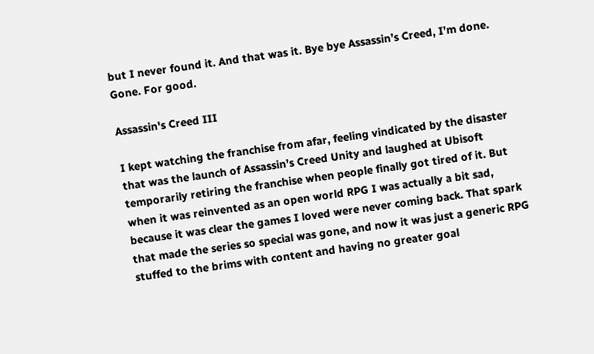but I never found it. And that was it. Bye bye Assassin’s Creed, I’m done. Gone. For good.

Assassin's Creed III

I kept watching the franchise from afar, feeling vindicated by the disaster that was the launch of Assassin’s Creed Unity and laughed at Ubisoft temporarily retiring the franchise when people finally got tired of it. But when it was reinvented as an open world RPG I was actually a bit sad, because it was clear the games I loved were never coming back. That spark that made the series so special was gone, and now it was just a generic RPG stuffed to the brims with content and having no greater goal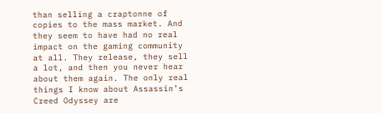than selling a craptonne of copies to the mass market. And they seem to have had no real impact on the gaming community at all. They release, they sell a lot, and then you never hear about them again. The only real things I know about Assassin’s Creed Odyssey are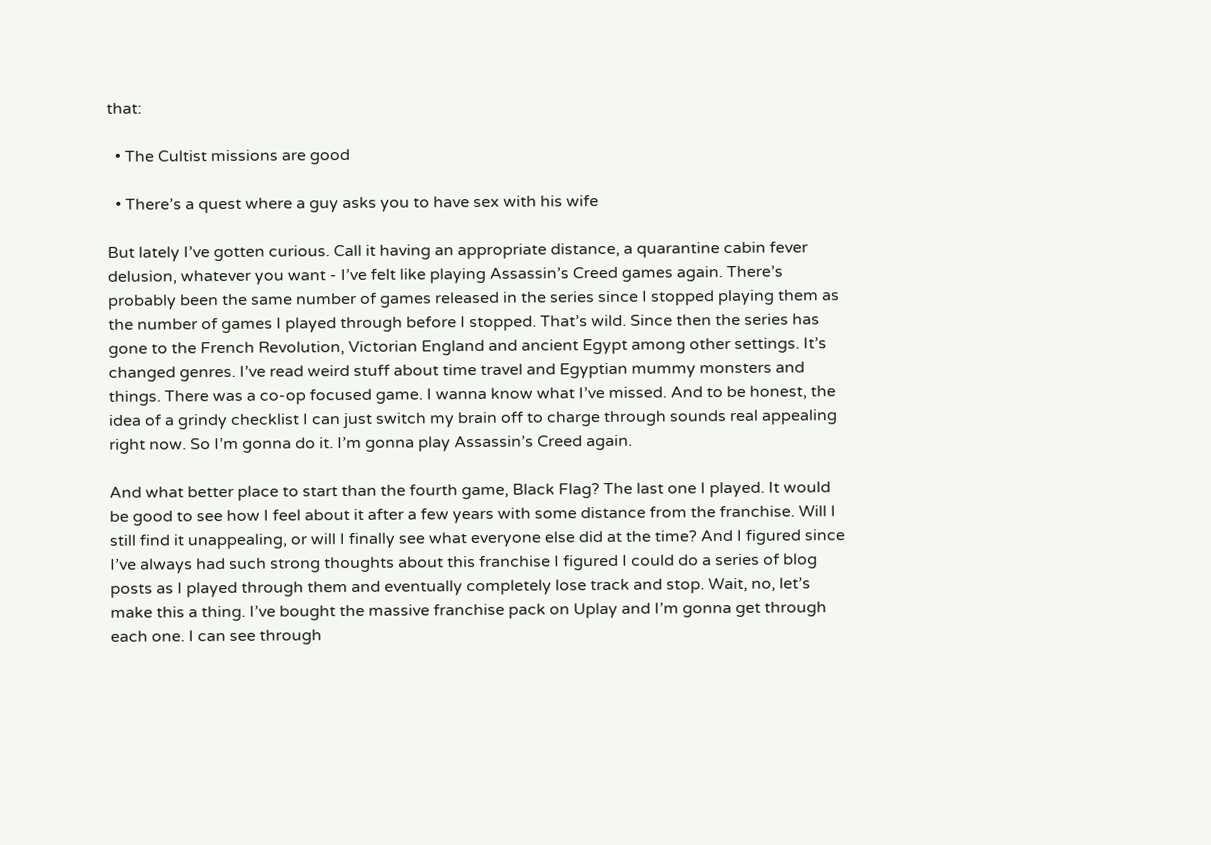that:

  • The Cultist missions are good

  • There’s a quest where a guy asks you to have sex with his wife

But lately I’ve gotten curious. Call it having an appropriate distance, a quarantine cabin fever delusion, whatever you want - I’ve felt like playing Assassin’s Creed games again. There’s probably been the same number of games released in the series since I stopped playing them as the number of games I played through before I stopped. That’s wild. Since then the series has gone to the French Revolution, Victorian England and ancient Egypt among other settings. It’s changed genres. I’ve read weird stuff about time travel and Egyptian mummy monsters and things. There was a co-op focused game. I wanna know what I’ve missed. And to be honest, the idea of a grindy checklist I can just switch my brain off to charge through sounds real appealing right now. So I’m gonna do it. I’m gonna play Assassin’s Creed again.

And what better place to start than the fourth game, Black Flag? The last one I played. It would be good to see how I feel about it after a few years with some distance from the franchise. Will I still find it unappealing, or will I finally see what everyone else did at the time? And I figured since I’ve always had such strong thoughts about this franchise I figured I could do a series of blog posts as I played through them and eventually completely lose track and stop. Wait, no, let’s make this a thing. I’ve bought the massive franchise pack on Uplay and I’m gonna get through each one. I can see through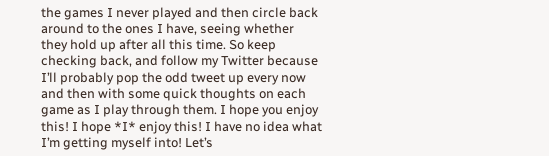the games I never played and then circle back around to the ones I have, seeing whether they hold up after all this time. So keep checking back, and follow my Twitter because I’ll probably pop the odd tweet up every now and then with some quick thoughts on each game as I play through them. I hope you enjoy this! I hope *I* enjoy this! I have no idea what I’m getting myself into! Let’s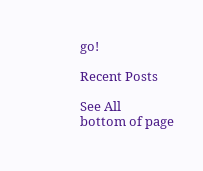go!

Recent Posts

See All
bottom of page